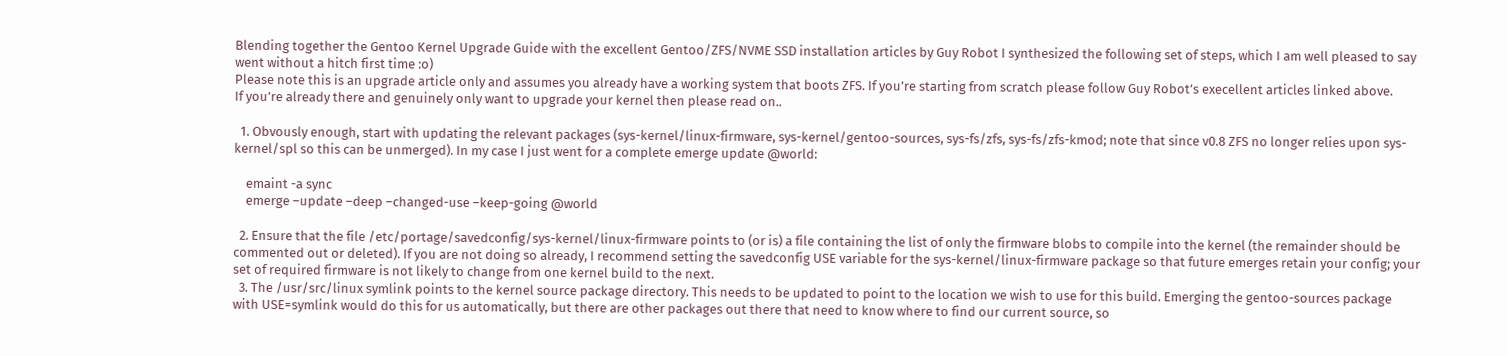Blending together the Gentoo Kernel Upgrade Guide with the excellent Gentoo/ZFS/NVME SSD installation articles by Guy Robot I synthesized the following set of steps, which I am well pleased to say went without a hitch first time :o)
Please note this is an upgrade article only and assumes you already have a working system that boots ZFS. If you’re starting from scratch please follow Guy Robot’s execellent articles linked above.
If you’re already there and genuinely only want to upgrade your kernel then please read on..

  1. Obvously enough, start with updating the relevant packages (sys-kernel/linux-firmware, sys-kernel/gentoo-sources, sys-fs/zfs, sys-fs/zfs-kmod; note that since v0.8 ZFS no longer relies upon sys-kernel/spl so this can be unmerged). In my case I just went for a complete emerge update @world:

    emaint -a sync
    emerge –update –deep –changed-use –keep-going @world

  2. Ensure that the file /etc/portage/savedconfig/sys-kernel/linux-firmware points to (or is) a file containing the list of only the firmware blobs to compile into the kernel (the remainder should be commented out or deleted). If you are not doing so already, I recommend setting the savedconfig USE variable for the sys-kernel/linux-firmware package so that future emerges retain your config; your set of required firmware is not likely to change from one kernel build to the next.
  3. The /usr/src/linux symlink points to the kernel source package directory. This needs to be updated to point to the location we wish to use for this build. Emerging the gentoo-sources package with USE=symlink would do this for us automatically, but there are other packages out there that need to know where to find our current source, so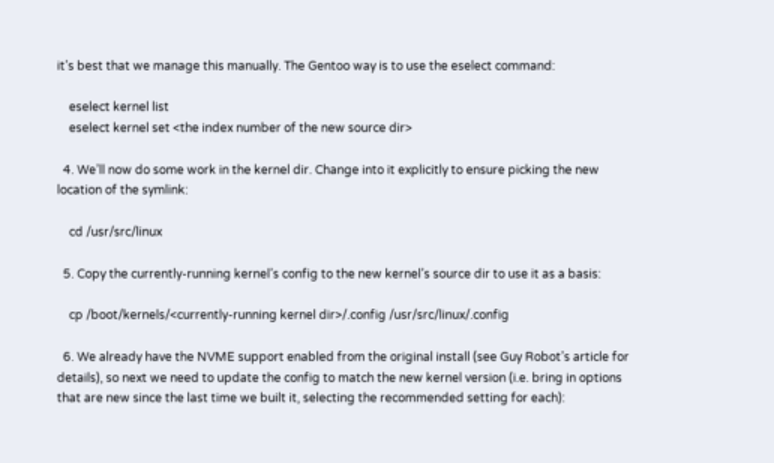it’s best that we manage this manually. The Gentoo way is to use the eselect command:

    eselect kernel list
    eselect kernel set <the index number of the new source dir>

  4. We’ll now do some work in the kernel dir. Change into it explicitly to ensure picking the new location of the symlink:

    cd /usr/src/linux

  5. Copy the currently-running kernel’s config to the new kernel’s source dir to use it as a basis:

    cp /boot/kernels/<currently-running kernel dir>/.config /usr/src/linux/.config

  6. We already have the NVME support enabled from the original install (see Guy Robot’s article for details), so next we need to update the config to match the new kernel version (i.e. bring in options that are new since the last time we built it, selecting the recommended setting for each):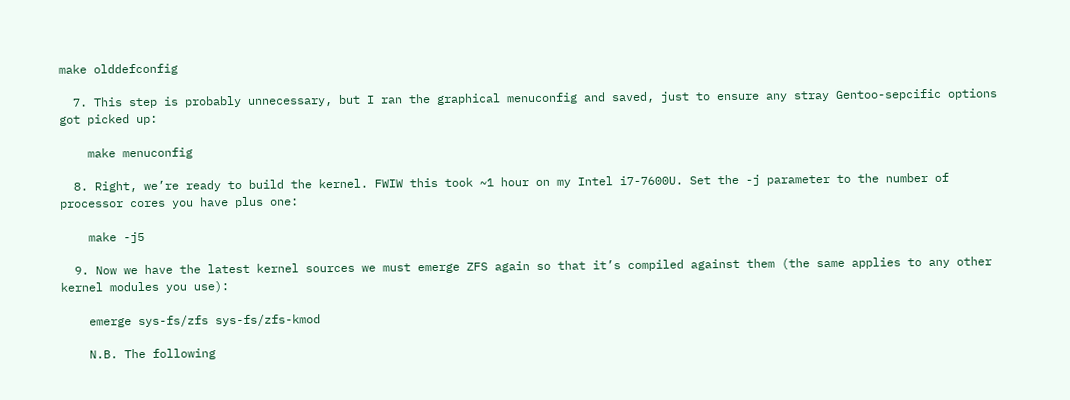make olddefconfig

  7. This step is probably unnecessary, but I ran the graphical menuconfig and saved, just to ensure any stray Gentoo-sepcific options got picked up:

    make menuconfig

  8. Right, we’re ready to build the kernel. FWIW this took ~1 hour on my Intel i7-7600U. Set the -j parameter to the number of processor cores you have plus one:

    make -j5

  9. Now we have the latest kernel sources we must emerge ZFS again so that it’s compiled against them (the same applies to any other kernel modules you use):

    emerge sys-fs/zfs sys-fs/zfs-kmod

    N.B. The following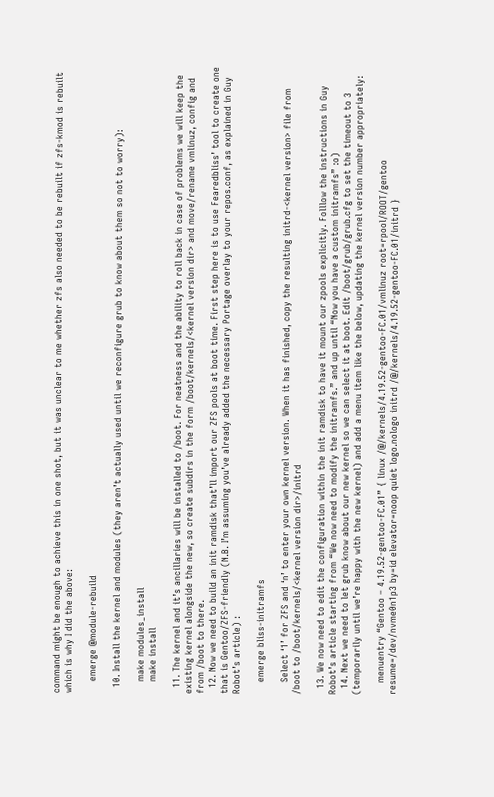command might be enough to achieve this in one shot, but it was unclear to me whether zfs also needed to be rebuilt if zfs-kmod is rebuilt which is why I did the above:

    emerge @module-rebuild

  10. Install the kernel and modules (they aren’t actually used until we reconfigure grub to know about them so not to worry):

    make modules_install
    make install

  11. The kernel and it’s ancillaries will be installed to /boot. For neatness and the ability to roll back in case of problems we will keep the existing kernel alongside the new, so create subdirs in the form /boot/kernels/<kernel version dir> and move/rename vmlinuz, config and from /boot to there.
  12. Now we need to build an init ramdisk that’ll import our ZFS pools at boot time. First step here is to use Fearedbliss’ tool to create one that is Gentoo/ZFS-friendly (N.B. I’m assuming you’ve already added the necessary Portage overlay to your repos.conf, as explained in Guy Robot’s article) :

    emerge bliss-initramfs

    Select ‘1’ for ZFS and ‘n’ to enter your own kernel version. When it has finished, copy the resulting initrd-<kernel version> file from /boot to /boot/kernels/<kernel version dir>/initrd

  13. We now need to edit the configuration within the init ramdisk to have it mount our zpools explicitly. Folllow the instructions in Guy Robot’s article starting from “We now need to modify the initramfs.” and up until “Now you have a custom initramfs” :o)
  14. Next we need to let grub know about our new kernel so we can select it at boot. Edit /boot/grub/grub.cfg to set the timeout to 3 (temporarily until we’re happy with the new kernel) and add a menu item like the below, updating the kernel version number appropriately:

    menuentry “Gentoo – 4.19.52-gentoo-FC.01” { linux /@/kernels/4.19.52-gentoo-FC.01/vmlinuz root=rpool/ROOT/gentoo resume=/dev/nvme0n1p3 by=id elevator=noop quiet logo.nologo initrd /@/kernels/4.19.52-gentoo-FC.01/initrd }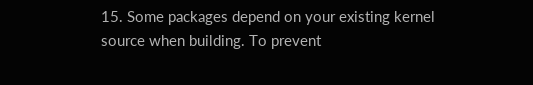15. Some packages depend on your existing kernel source when building. To prevent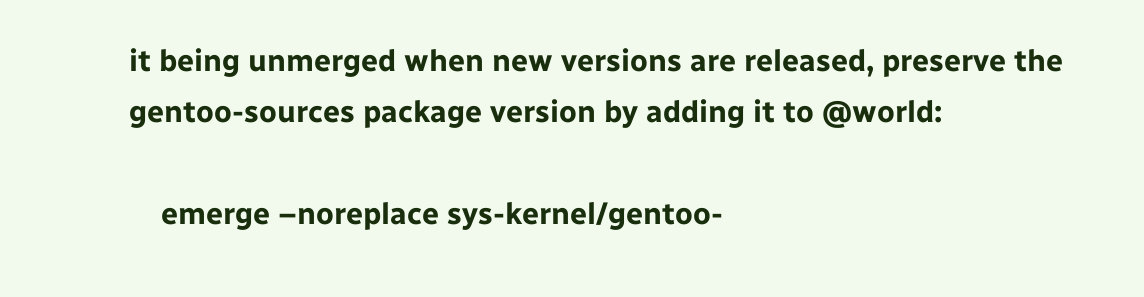it being unmerged when new versions are released, preserve the gentoo-sources package version by adding it to @world:

    emerge –noreplace sys-kernel/gentoo-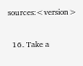sources:<version>

  16. Take a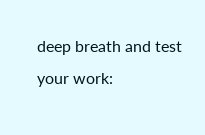deep breath and test your work: